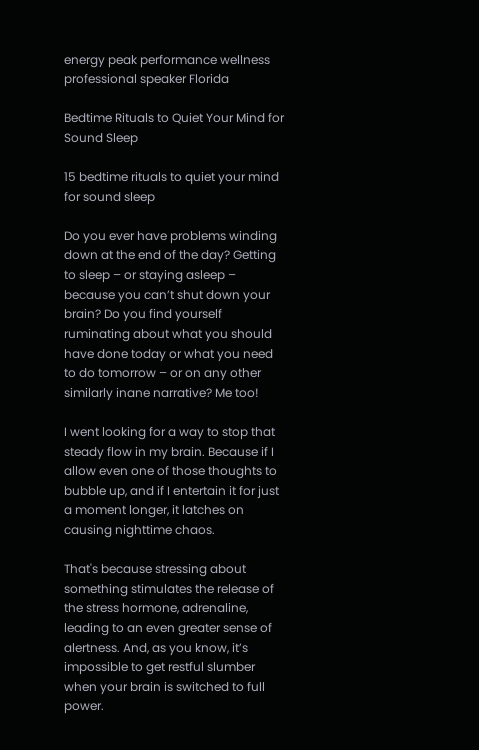energy peak performance wellness professional speaker Florida

Bedtime Rituals to Quiet Your Mind for Sound Sleep

15 bedtime rituals to quiet your mind for sound sleep

Do you ever have problems winding down at the end of the day? Getting to sleep – or staying asleep – because you can’t shut down your brain? Do you find yourself ruminating about what you should have done today or what you need to do tomorrow – or on any other similarly inane narrative? Me too!

I went looking for a way to stop that steady flow in my brain. Because if I allow even one of those thoughts to bubble up, and if I entertain it for just a moment longer, it latches on causing nighttime chaos.

That's because stressing about something stimulates the release of the stress hormone, adrenaline, leading to an even greater sense of alertness. And, as you know, it’s impossible to get restful slumber when your brain is switched to full power.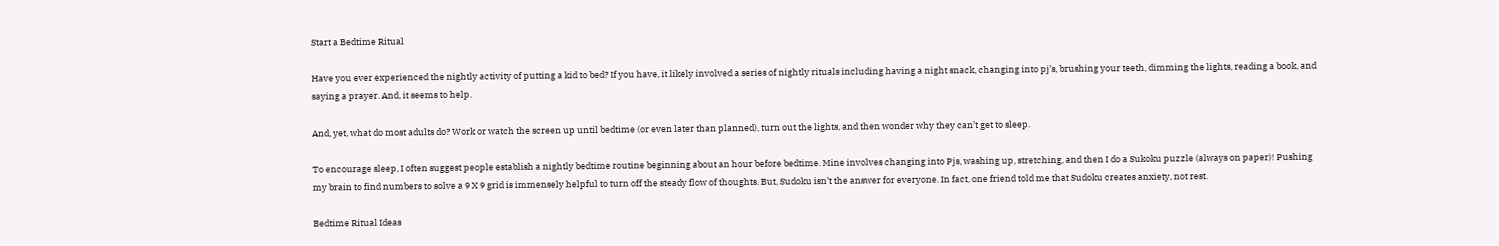Start a Bedtime Ritual

Have you ever experienced the nightly activity of putting a kid to bed? If you have, it likely involved a series of nightly rituals including having a night snack, changing into pj’s, brushing your teeth, dimming the lights, reading a book, and saying a prayer. And, it seems to help.

And, yet, what do most adults do? Work or watch the screen up until bedtime (or even later than planned), turn out the lights, and then wonder why they can’t get to sleep.

To encourage sleep, I often suggest people establish a nightly bedtime routine beginning about an hour before bedtime. Mine involves changing into Pjs, washing up, stretching, and then I do a Sukoku puzzle (always on paper)! Pushing my brain to find numbers to solve a 9 X 9 grid is immensely helpful to turn off the steady flow of thoughts. But, Sudoku isn’t the answer for everyone. In fact, one friend told me that Sudoku creates anxiety, not rest.

Bedtime Ritual Ideas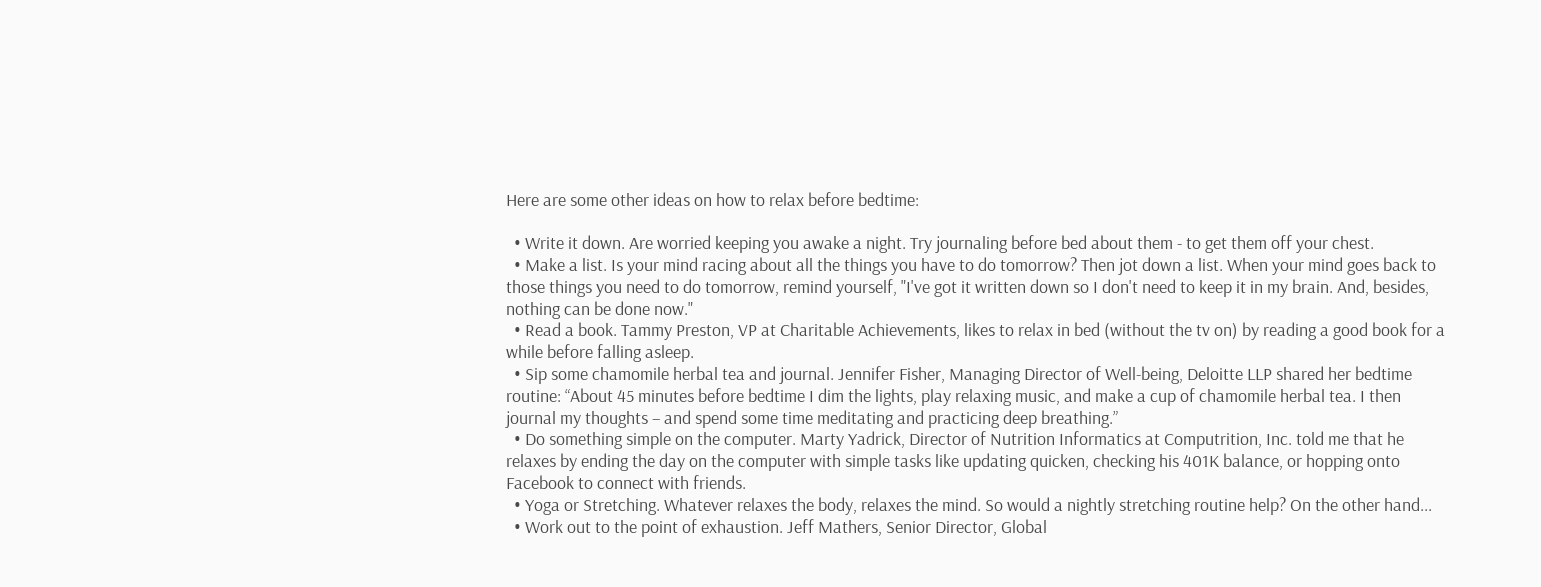Here are some other ideas on how to relax before bedtime:

  • Write it down. Are worried keeping you awake a night. Try journaling before bed about them - to get them off your chest.
  • Make a list. Is your mind racing about all the things you have to do tomorrow? Then jot down a list. When your mind goes back to those things you need to do tomorrow, remind yourself, "I've got it written down so I don't need to keep it in my brain. And, besides, nothing can be done now."
  • Read a book. Tammy Preston, VP at Charitable Achievements, likes to relax in bed (without the tv on) by reading a good book for a while before falling asleep.
  • Sip some chamomile herbal tea and journal. Jennifer Fisher, Managing Director of Well-being, Deloitte LLP shared her bedtime routine: “About 45 minutes before bedtime I dim the lights, play relaxing music, and make a cup of chamomile herbal tea. I then journal my thoughts – and spend some time meditating and practicing deep breathing.”
  • Do something simple on the computer. Marty Yadrick, Director of Nutrition Informatics at Computrition, Inc. told me that he relaxes by ending the day on the computer with simple tasks like updating quicken, checking his 401K balance, or hopping onto Facebook to connect with friends.
  • Yoga or Stretching. Whatever relaxes the body, relaxes the mind. So would a nightly stretching routine help? On the other hand...
  • Work out to the point of exhaustion. Jeff Mathers, Senior Director, Global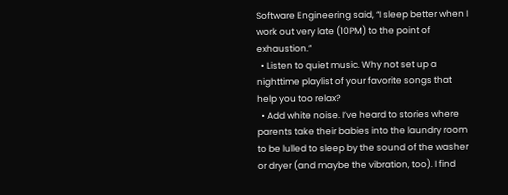Software Engineering said, “I sleep better when I work out very late (10PM) to the point of exhaustion.”
  • Listen to quiet music. Why not set up a nighttime playlist of your favorite songs that help you too relax?
  • Add white noise. I’ve heard to stories where parents take their babies into the laundry room to be lulled to sleep by the sound of the washer or dryer (and maybe the vibration, too). I find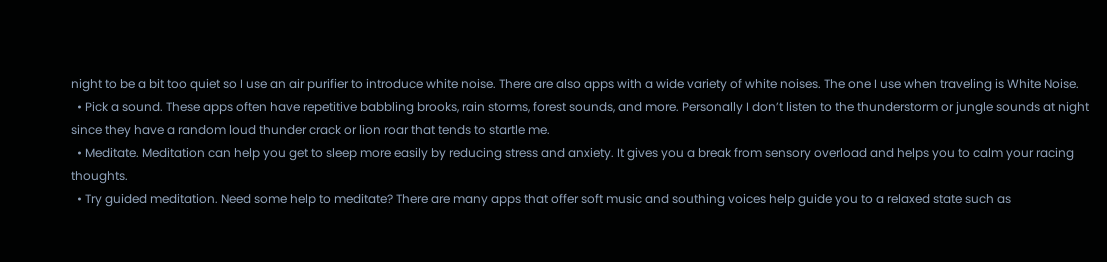night to be a bit too quiet so I use an air purifier to introduce white noise. There are also apps with a wide variety of white noises. The one I use when traveling is White Noise.
  • Pick a sound. These apps often have repetitive babbling brooks, rain storms, forest sounds, and more. Personally I don’t listen to the thunderstorm or jungle sounds at night since they have a random loud thunder crack or lion roar that tends to startle me.
  • Meditate. Meditation can help you get to sleep more easily by reducing stress and anxiety. It gives you a break from sensory overload and helps you to calm your racing thoughts.
  • Try guided meditation. Need some help to meditate? There are many apps that offer soft music and southing voices help guide you to a relaxed state such as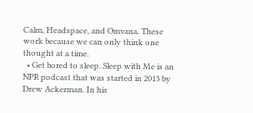Calm, Headspace, and Omvana. These work because we can only think one thought at a time.
  • Get bored to sleep. Sleep with Me is an NPR podcast that was started in 2013 by Drew Ackerman. In his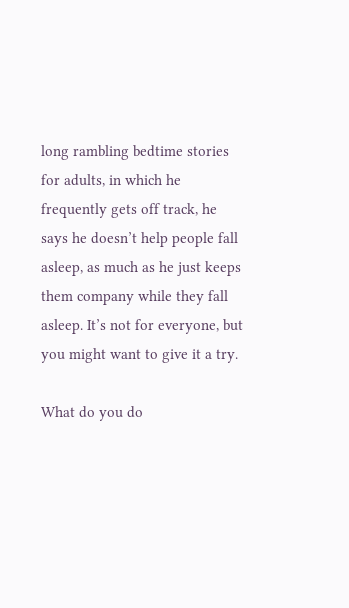long rambling bedtime stories for adults, in which he frequently gets off track, he says he doesn’t help people fall asleep, as much as he just keeps them company while they fall asleep. It’s not for everyone, but you might want to give it a try.

What do you do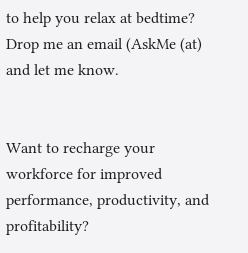to help you relax at bedtime? Drop me an email (AskMe (at) and let me know.


Want to recharge your workforce for improved performance, productivity, and profitability?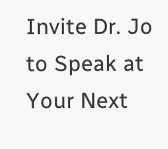Invite Dr. Jo to Speak at Your Next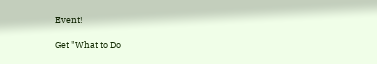Event!

Get "What to Do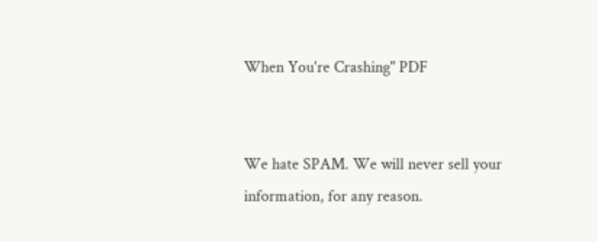When You're Crashing" PDF


We hate SPAM. We will never sell your information, for any reason.